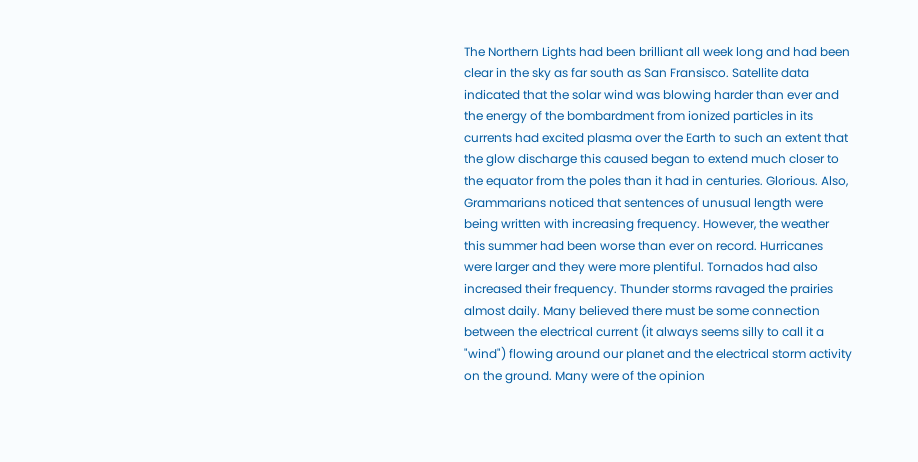The Northern Lights had been brilliant all week long and had been clear in the sky as far south as San Fransisco. Satellite data indicated that the solar wind was blowing harder than ever and the energy of the bombardment from ionized particles in its currents had excited plasma over the Earth to such an extent that the glow discharge this caused began to extend much closer to the equator from the poles than it had in centuries. Glorious. Also, Grammarians noticed that sentences of unusual length were being written with increasing frequency. However, the weather this summer had been worse than ever on record. Hurricanes were larger and they were more plentiful. Tornados had also increased their frequency. Thunder storms ravaged the prairies almost daily. Many believed there must be some connection between the electrical current (it always seems silly to call it a "wind") flowing around our planet and the electrical storm activity on the ground. Many were of the opinion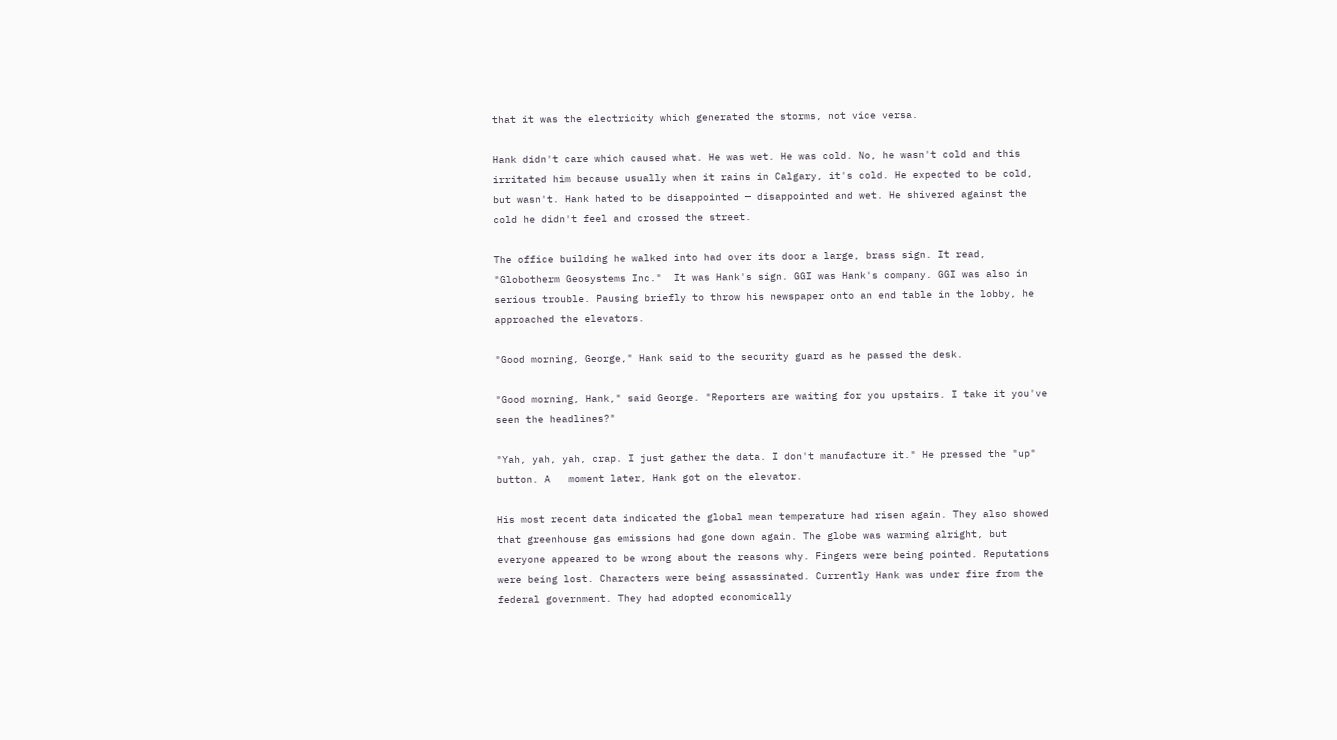that it was the electricity which generated the storms, not vice versa.

Hank didn't care which caused what. He was wet. He was cold. No, he wasn't cold and this irritated him because usually when it rains in Calgary, it's cold. He expected to be cold, but wasn't. Hank hated to be disappointed — disappointed and wet. He shivered against the cold he didn't feel and crossed the street.

The office building he walked into had over its door a large, brass sign. It read, "Globotherm Geosystems Inc."  It was Hank's sign. GGI was Hank's company. GGI was also in serious trouble. Pausing briefly to throw his newspaper onto an end table in the lobby, he approached the elevators.

"Good morning, George," Hank said to the security guard as he passed the desk.

"Good morning, Hank," said George. "Reporters are waiting for you upstairs. I take it you've seen the headlines?"

"Yah, yah, yah, crap. I just gather the data. I don't manufacture it." He pressed the "up" button. A   moment later, Hank got on the elevator.

His most recent data indicated the global mean temperature had risen again. They also showed that greenhouse gas emissions had gone down again. The globe was warming alright, but everyone appeared to be wrong about the reasons why. Fingers were being pointed. Reputations were being lost. Characters were being assassinated. Currently Hank was under fire from the federal government. They had adopted economically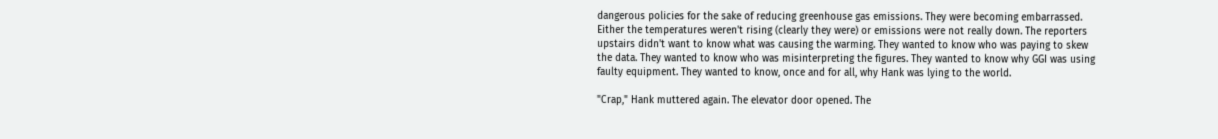dangerous policies for the sake of reducing greenhouse gas emissions. They were becoming embarrassed. Either the temperatures weren't rising (clearly they were) or emissions were not really down. The reporters upstairs didn't want to know what was causing the warming. They wanted to know who was paying to skew the data. They wanted to know who was misinterpreting the figures. They wanted to know why GGI was using faulty equipment. They wanted to know, once and for all, why Hank was lying to the world.

"Crap," Hank muttered again. The elevator door opened. The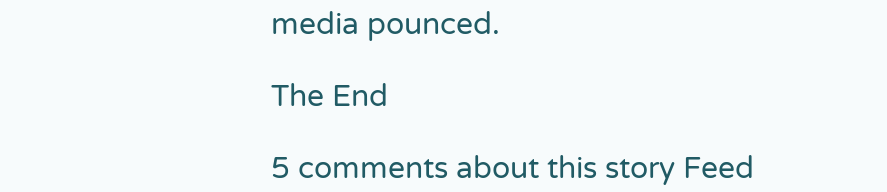media pounced.

The End

5 comments about this story Feed